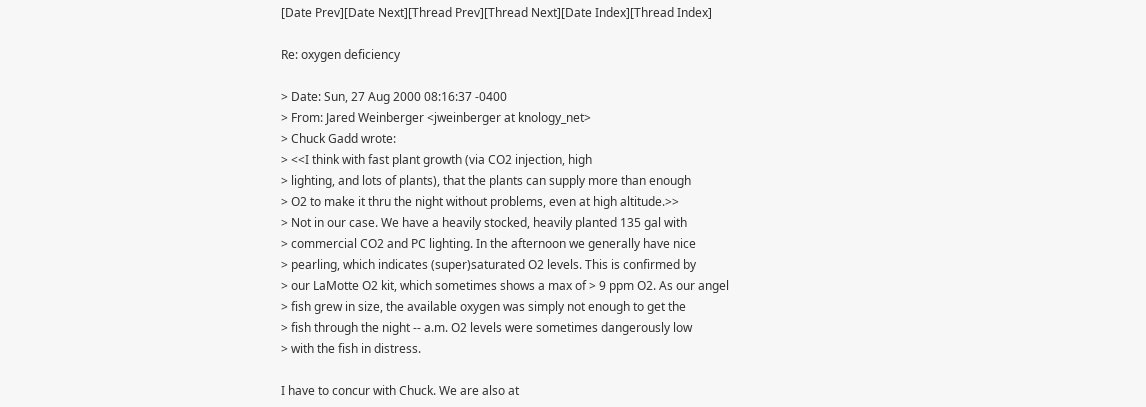[Date Prev][Date Next][Thread Prev][Thread Next][Date Index][Thread Index]

Re: oxygen deficiency

> Date: Sun, 27 Aug 2000 08:16:37 -0400
> From: Jared Weinberger <jweinberger at knology_net>
> Chuck Gadd wrote:
> <<I think with fast plant growth (via CO2 injection, high
> lighting, and lots of plants), that the plants can supply more than enough
> O2 to make it thru the night without problems, even at high altitude.>>
> Not in our case. We have a heavily stocked, heavily planted 135 gal with
> commercial CO2 and PC lighting. In the afternoon we generally have nice
> pearling, which indicates (super)saturated O2 levels. This is confirmed by
> our LaMotte O2 kit, which sometimes shows a max of > 9 ppm O2. As our angel
> fish grew in size, the available oxygen was simply not enough to get the
> fish through the night -- a.m. O2 levels were sometimes dangerously low
> with the fish in distress.

I have to concur with Chuck. We are also at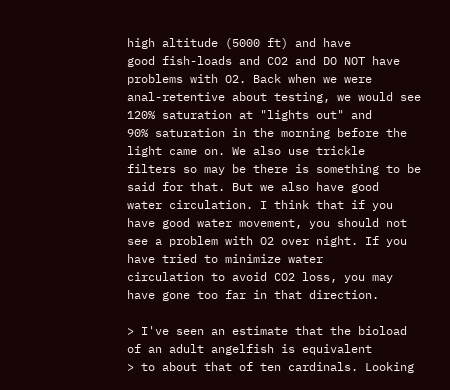high altitude (5000 ft) and have
good fish-loads and CO2 and DO NOT have problems with O2. Back when we were
anal-retentive about testing, we would see 120% saturation at "lights out" and
90% saturation in the morning before the light came on. We also use trickle
filters so may be there is something to be said for that. But we also have good
water circulation. I think that if you have good water movement, you should not
see a problem with O2 over night. If you have tried to minimize water
circulation to avoid CO2 loss, you may have gone too far in that direction.

> I've seen an estimate that the bioload of an adult angelfish is equivalent
> to about that of ten cardinals. Looking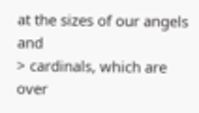at the sizes of our angels and
> cardinals, which are over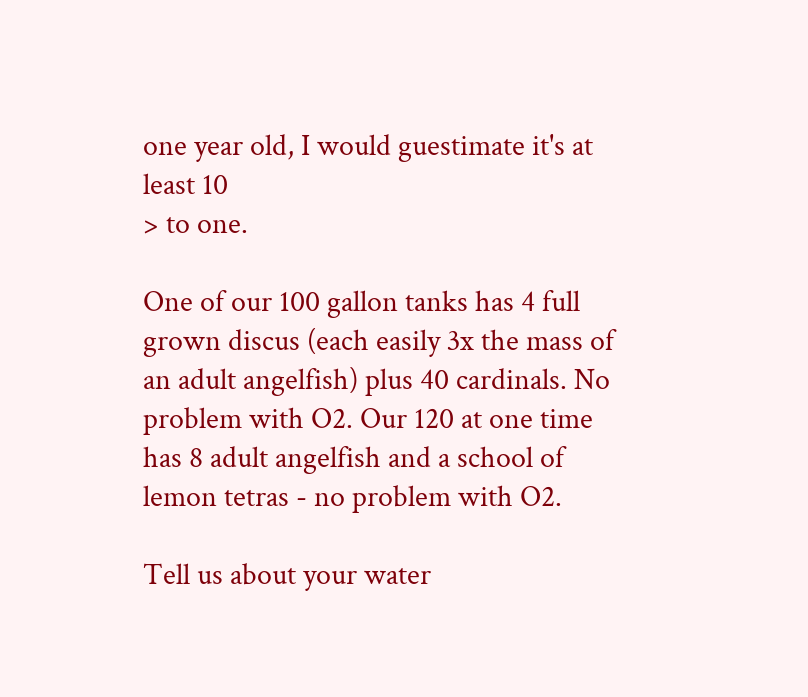one year old, I would guestimate it's at least 10
> to one.

One of our 100 gallon tanks has 4 full grown discus (each easily 3x the mass of
an adult angelfish) plus 40 cardinals. No problem with O2. Our 120 at one time
has 8 adult angelfish and a school of lemon tetras - no problem with O2.

Tell us about your water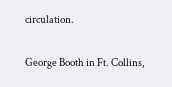circulation.

George Booth in Ft. Collins,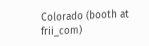Colorado (booth at frii_com)